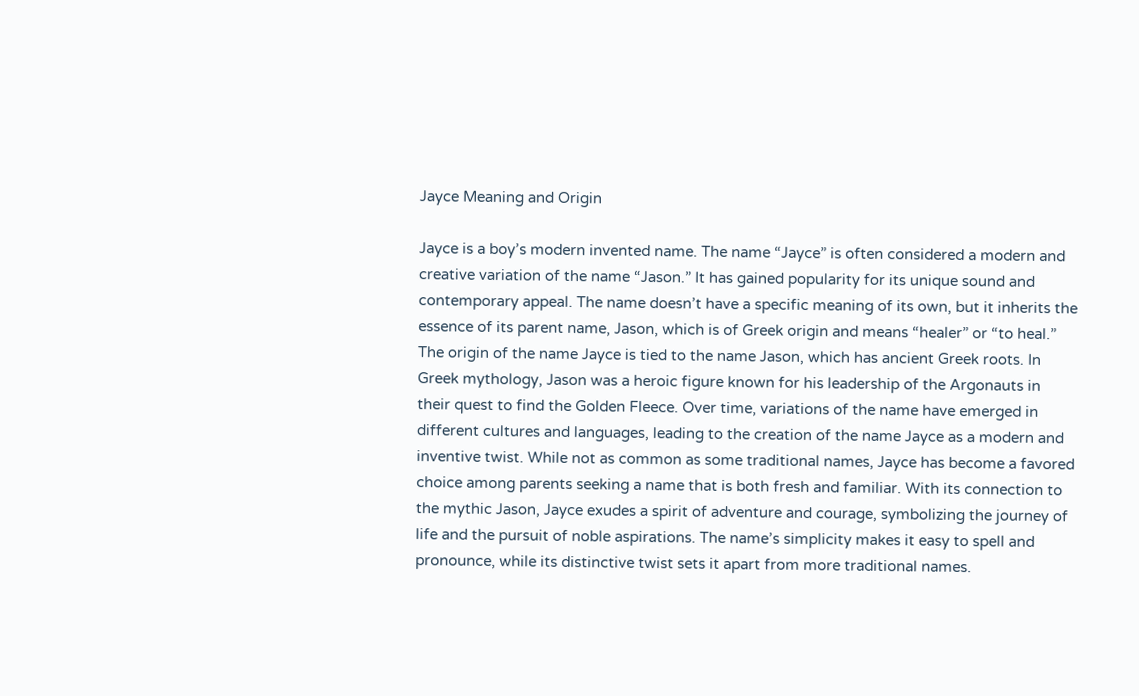Jayce Meaning and Origin

Jayce is a boy’s modern invented name. The name “Jayce” is often considered a modern and creative variation of the name “Jason.” It has gained popularity for its unique sound and contemporary appeal. The name doesn’t have a specific meaning of its own, but it inherits the essence of its parent name, Jason, which is of Greek origin and means “healer” or “to heal.” The origin of the name Jayce is tied to the name Jason, which has ancient Greek roots. In Greek mythology, Jason was a heroic figure known for his leadership of the Argonauts in their quest to find the Golden Fleece. Over time, variations of the name have emerged in different cultures and languages, leading to the creation of the name Jayce as a modern and inventive twist. While not as common as some traditional names, Jayce has become a favored choice among parents seeking a name that is both fresh and familiar. With its connection to the mythic Jason, Jayce exudes a spirit of adventure and courage, symbolizing the journey of life and the pursuit of noble aspirations. The name’s simplicity makes it easy to spell and pronounce, while its distinctive twist sets it apart from more traditional names.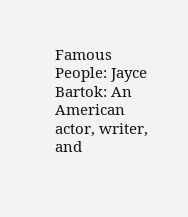Famous People: Jayce Bartok: An American actor, writer, and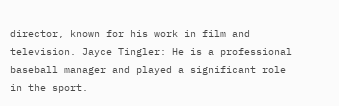director, known for his work in film and television. Jayce Tingler: He is a professional baseball manager and played a significant role in the sport.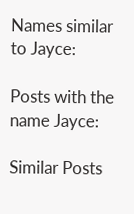Names similar to Jayce:

Posts with the name Jayce:

Similar Posts